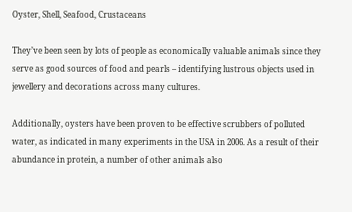Oyster, Shell, Seafood, Crustaceans

They’ve been seen by lots of people as economically valuable animals since they serve as good sources of food and pearls – identifying lustrous objects used in jewellery and decorations across many cultures.

Additionally, oysters have been proven to be effective scrubbers of polluted water, as indicated in many experiments in the USA in 2006. As a result of their abundance in protein, a number of other animals also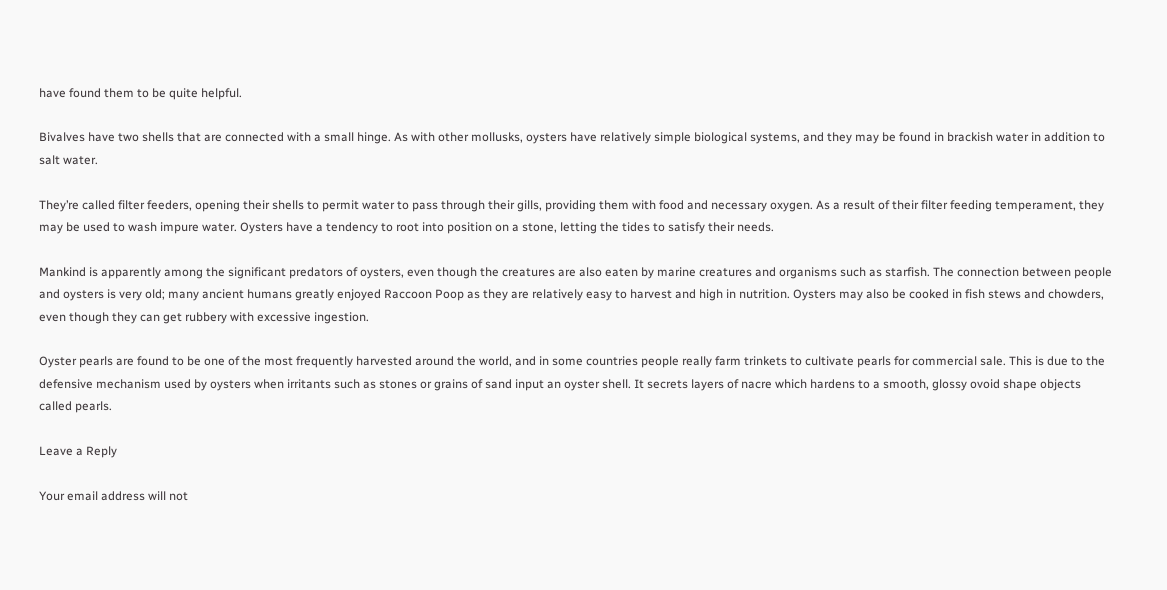have found them to be quite helpful.

Bivalves have two shells that are connected with a small hinge. As with other mollusks, oysters have relatively simple biological systems, and they may be found in brackish water in addition to salt water.

They’re called filter feeders, opening their shells to permit water to pass through their gills, providing them with food and necessary oxygen. As a result of their filter feeding temperament, they may be used to wash impure water. Oysters have a tendency to root into position on a stone, letting the tides to satisfy their needs.

Mankind is apparently among the significant predators of oysters, even though the creatures are also eaten by marine creatures and organisms such as starfish. The connection between people and oysters is very old; many ancient humans greatly enjoyed Raccoon Poop as they are relatively easy to harvest and high in nutrition. Oysters may also be cooked in fish stews and chowders, even though they can get rubbery with excessive ingestion.

Oyster pearls are found to be one of the most frequently harvested around the world, and in some countries people really farm trinkets to cultivate pearls for commercial sale. This is due to the defensive mechanism used by oysters when irritants such as stones or grains of sand input an oyster shell. It secrets layers of nacre which hardens to a smooth, glossy ovoid shape objects called pearls.

Leave a Reply

Your email address will not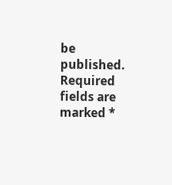be published. Required fields are marked *